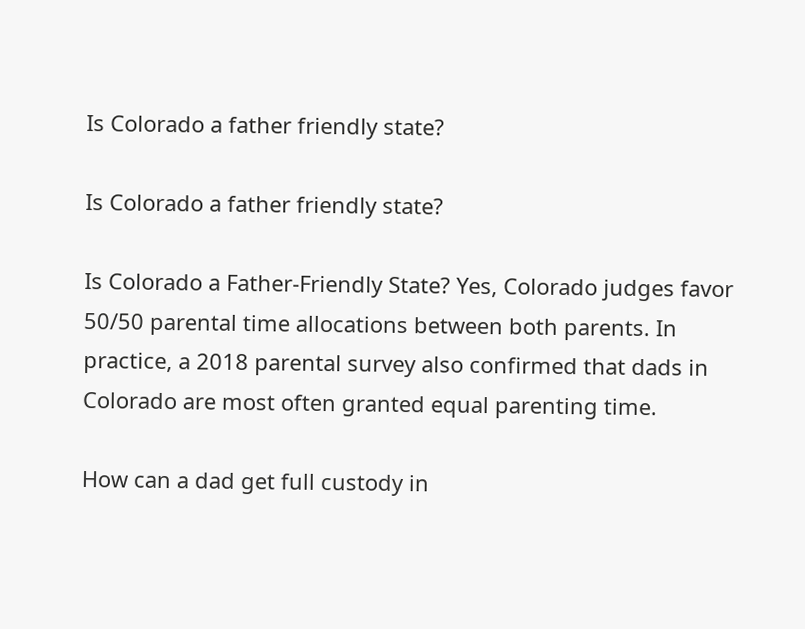Is Colorado a father friendly state?

Is Colorado a father friendly state?

Is Colorado a Father-Friendly State? Yes, Colorado judges favor 50/50 parental time allocations between both parents. In practice, a 2018 parental survey also confirmed that dads in Colorado are most often granted equal parenting time.

How can a dad get full custody in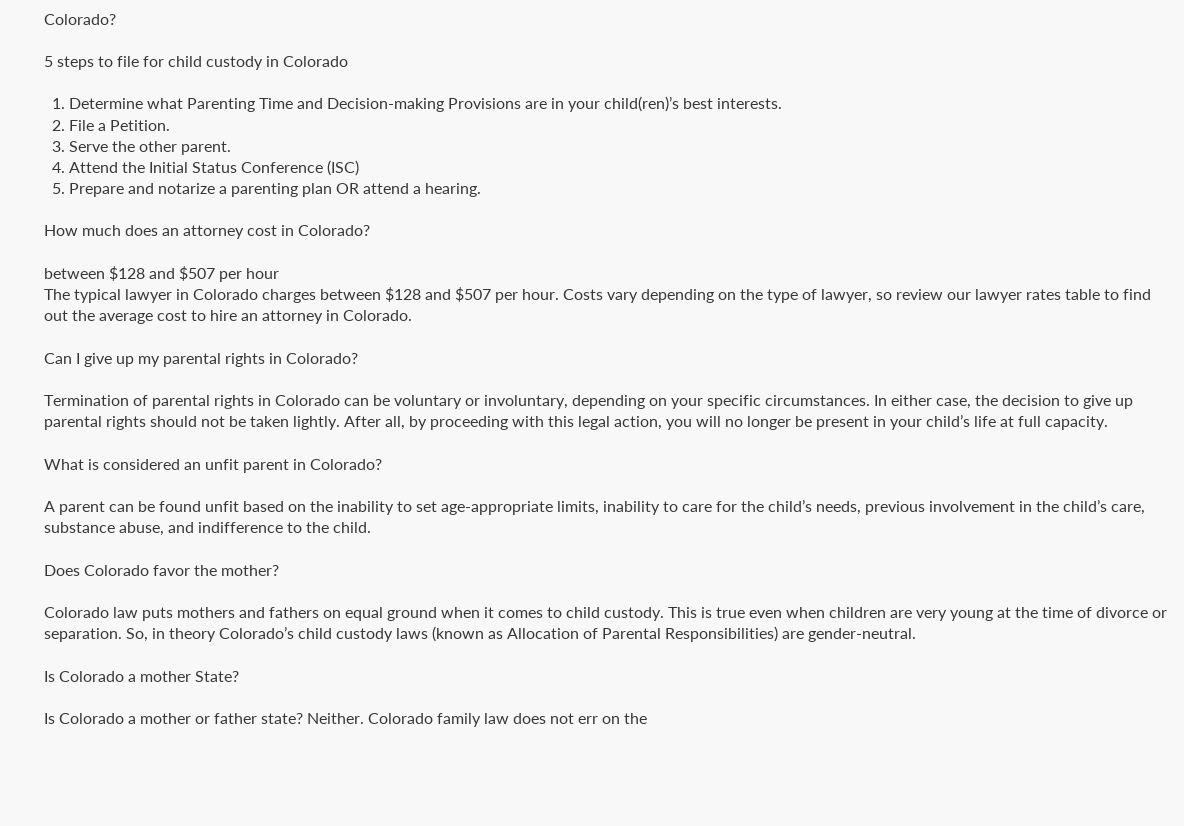Colorado?

5 steps to file for child custody in Colorado

  1. Determine what Parenting Time and Decision-making Provisions are in your child(ren)’s best interests.
  2. File a Petition.
  3. Serve the other parent.
  4. Attend the Initial Status Conference (ISC)
  5. Prepare and notarize a parenting plan OR attend a hearing.

How much does an attorney cost in Colorado?

between $128 and $507 per hour
The typical lawyer in Colorado charges between $128 and $507 per hour. Costs vary depending on the type of lawyer, so review our lawyer rates table to find out the average cost to hire an attorney in Colorado.

Can I give up my parental rights in Colorado?

Termination of parental rights in Colorado can be voluntary or involuntary, depending on your specific circumstances. In either case, the decision to give up parental rights should not be taken lightly. After all, by proceeding with this legal action, you will no longer be present in your child’s life at full capacity.

What is considered an unfit parent in Colorado?

A parent can be found unfit based on the inability to set age-appropriate limits, inability to care for the child’s needs, previous involvement in the child’s care, substance abuse, and indifference to the child.

Does Colorado favor the mother?

Colorado law puts mothers and fathers on equal ground when it comes to child custody. This is true even when children are very young at the time of divorce or separation. So, in theory Colorado’s child custody laws (known as Allocation of Parental Responsibilities) are gender-neutral.

Is Colorado a mother State?

Is Colorado a mother or father state? Neither. Colorado family law does not err on the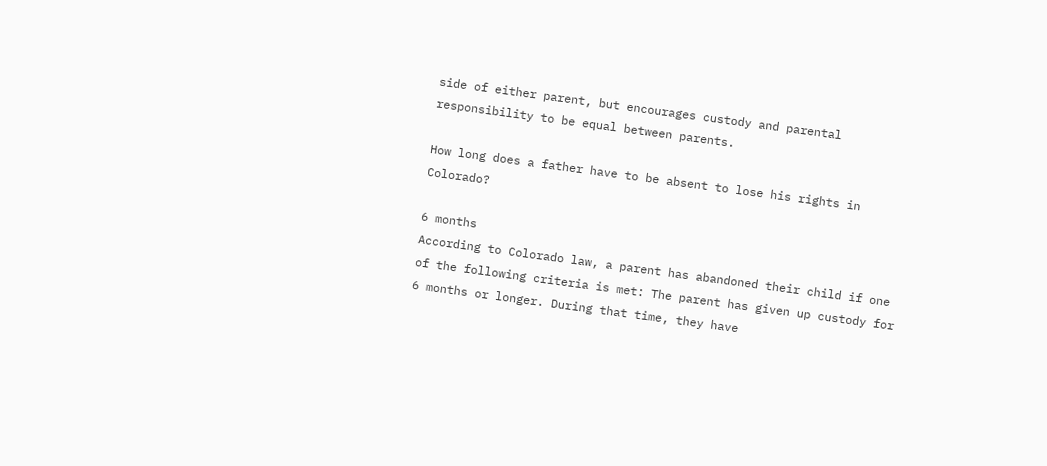side of either parent, but encourages custody and parental responsibility to be equal between parents.

How long does a father have to be absent to lose his rights in Colorado?

6 months
According to Colorado law, a parent has abandoned their child if one of the following criteria is met: The parent has given up custody for 6 months or longer. During that time, they have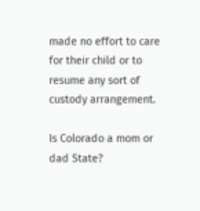made no effort to care for their child or to resume any sort of custody arrangement.

Is Colorado a mom or dad State?